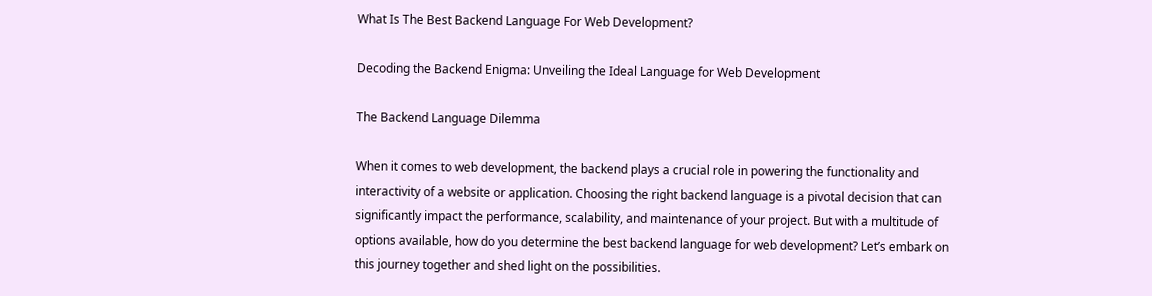What Is The Best Backend Language For Web Development?

Decoding the Backend Enigma: Unveiling the Ideal Language for Web Development

The Backend Language Dilemma

When it comes to web development, the backend plays a crucial role in powering the functionality and interactivity of a website or application. Choosing the right backend language is a pivotal decision that can significantly impact the performance, scalability, and maintenance of your project. But with a multitude of options available, how do you determine the best backend language for web development? Let’s embark on this journey together and shed light on the possibilities.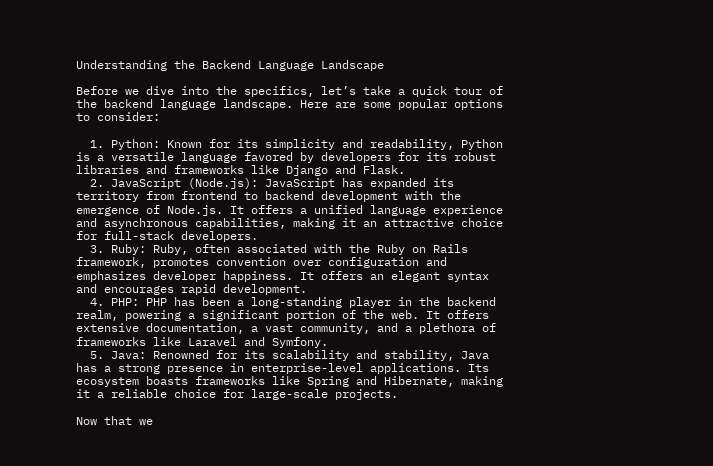Understanding the Backend Language Landscape

Before we dive into the specifics, let’s take a quick tour of the backend language landscape. Here are some popular options to consider:

  1. Python: Known for its simplicity and readability, Python is a versatile language favored by developers for its robust libraries and frameworks like Django and Flask.
  2. JavaScript (Node.js): JavaScript has expanded its territory from frontend to backend development with the emergence of Node.js. It offers a unified language experience and asynchronous capabilities, making it an attractive choice for full-stack developers.
  3. Ruby: Ruby, often associated with the Ruby on Rails framework, promotes convention over configuration and emphasizes developer happiness. It offers an elegant syntax and encourages rapid development.
  4. PHP: PHP has been a long-standing player in the backend realm, powering a significant portion of the web. It offers extensive documentation, a vast community, and a plethora of frameworks like Laravel and Symfony.
  5. Java: Renowned for its scalability and stability, Java has a strong presence in enterprise-level applications. Its ecosystem boasts frameworks like Spring and Hibernate, making it a reliable choice for large-scale projects.

Now that we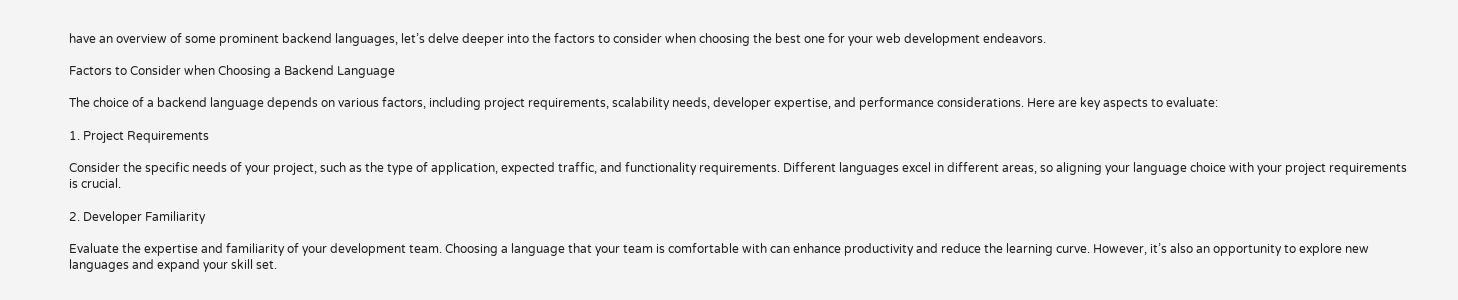have an overview of some prominent backend languages, let’s delve deeper into the factors to consider when choosing the best one for your web development endeavors.

Factors to Consider when Choosing a Backend Language

The choice of a backend language depends on various factors, including project requirements, scalability needs, developer expertise, and performance considerations. Here are key aspects to evaluate:

1. Project Requirements

Consider the specific needs of your project, such as the type of application, expected traffic, and functionality requirements. Different languages excel in different areas, so aligning your language choice with your project requirements is crucial.

2. Developer Familiarity

Evaluate the expertise and familiarity of your development team. Choosing a language that your team is comfortable with can enhance productivity and reduce the learning curve. However, it’s also an opportunity to explore new languages and expand your skill set.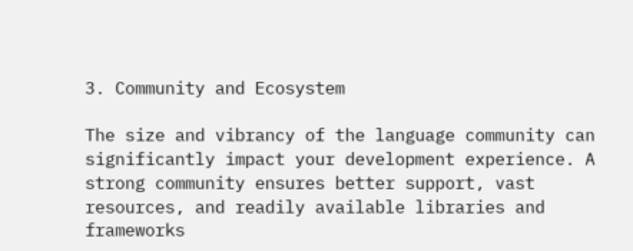3. Community and Ecosystem

The size and vibrancy of the language community can significantly impact your development experience. A strong community ensures better support, vast resources, and readily available libraries and frameworks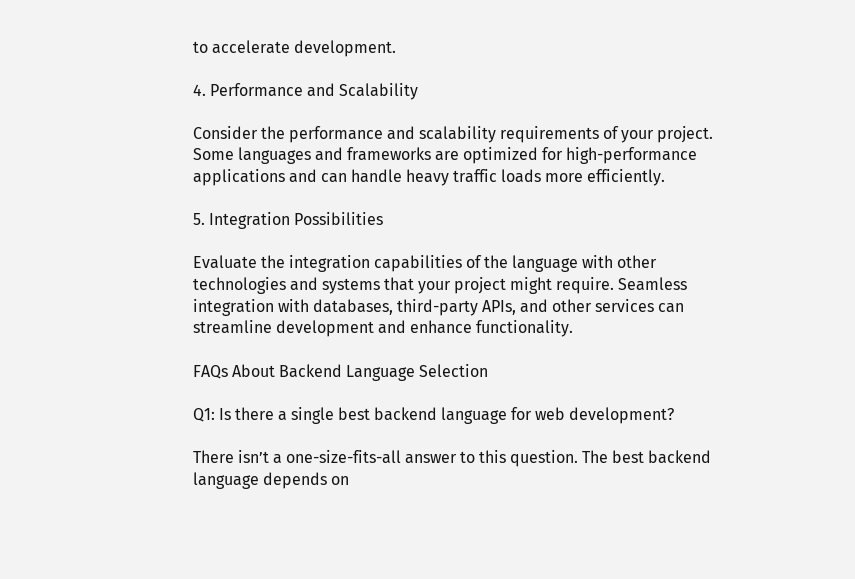to accelerate development.

4. Performance and Scalability

Consider the performance and scalability requirements of your project. Some languages and frameworks are optimized for high-performance applications and can handle heavy traffic loads more efficiently.

5. Integration Possibilities

Evaluate the integration capabilities of the language with other technologies and systems that your project might require. Seamless integration with databases, third-party APIs, and other services can streamline development and enhance functionality.

FAQs About Backend Language Selection

Q1: Is there a single best backend language for web development?

There isn’t a one-size-fits-all answer to this question. The best backend language depends on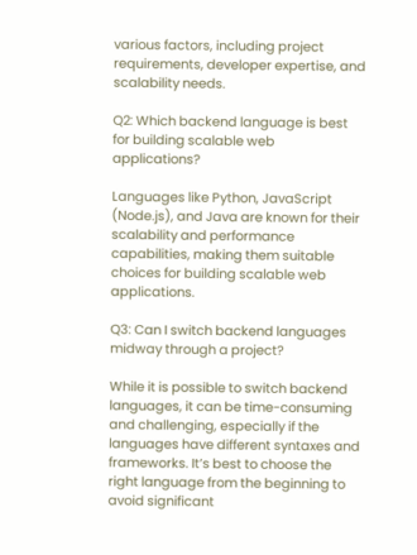various factors, including project requirements, developer expertise, and scalability needs.

Q2: Which backend language is best for building scalable web applications?

Languages like Python, JavaScript (Node.js), and Java are known for their scalability and performance capabilities, making them suitable choices for building scalable web applications.

Q3: Can I switch backend languages midway through a project?

While it is possible to switch backend languages, it can be time-consuming and challenging, especially if the languages have different syntaxes and frameworks. It’s best to choose the right language from the beginning to avoid significant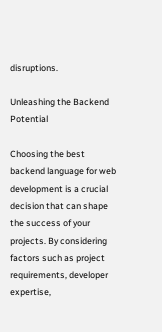disruptions.

Unleashing the Backend Potential

Choosing the best backend language for web development is a crucial decision that can shape the success of your projects. By considering factors such as project requirements, developer expertise,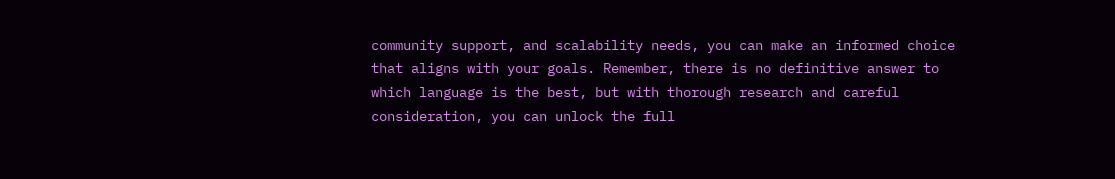community support, and scalability needs, you can make an informed choice that aligns with your goals. Remember, there is no definitive answer to which language is the best, but with thorough research and careful consideration, you can unlock the full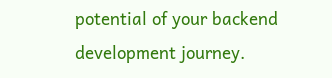potential of your backend development journey.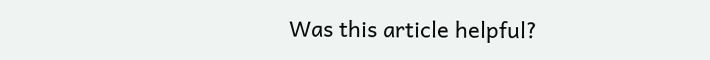Was this article helpful?